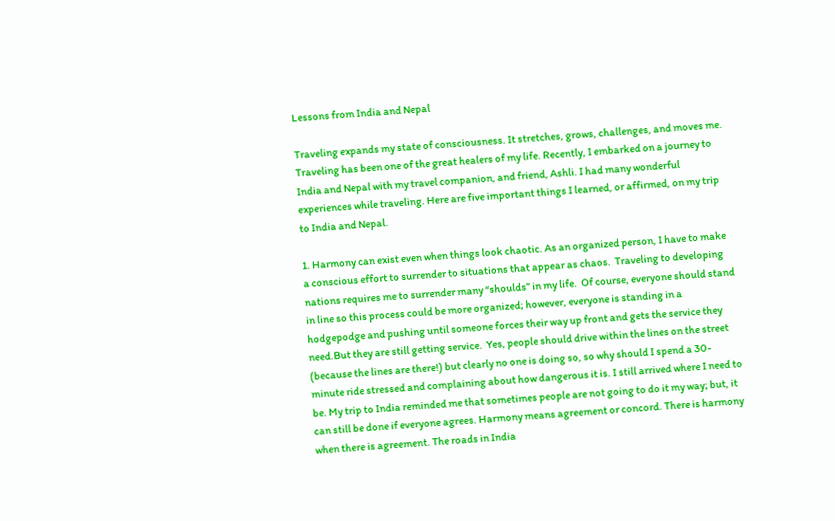Lessons from India and Nepal

Traveling expands my state of consciousness. It stretches, grows, challenges, and moves me. Traveling has been one of the great healers of my life. Recently, I embarked on a journey to India and Nepal with my travel companion, and friend, Ashli. I had many wonderful experiences while traveling. Here are five important things I learned, or affirmed, on my trip to India and Nepal.

1. Harmony can exist even when things look chaotic. As an organized person, I have to make a conscious effort to surrender to situations that appear as chaos.  Traveling to developing nations requires me to surrender many “shoulds” in my life.  Of course, everyone should stand in line so this process could be more organized; however, everyone is standing in a hodgepodge and pushing until someone forces their way up front and gets the service they need.But they are still getting service.  Yes, people should drive within the lines on the street (because the lines are there!) but clearly no one is doing so, so why should I spend a 30-minute ride stressed and complaining about how dangerous it is. I still arrived where I need to be. My trip to India reminded me that sometimes people are not going to do it my way; but, it can still be done if everyone agrees. Harmony means agreement or concord. There is harmony when there is agreement. The roads in India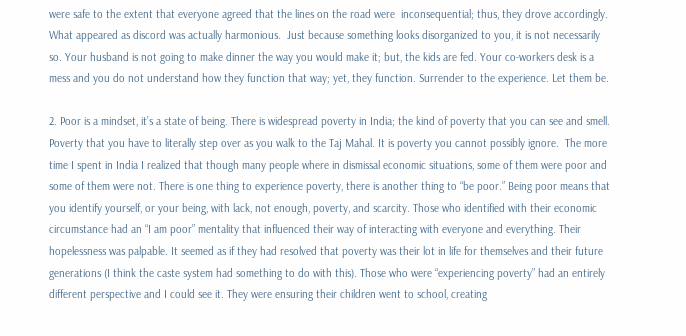were safe to the extent that everyone agreed that the lines on the road were  inconsequential; thus, they drove accordingly. What appeared as discord was actually harmonious.  Just because something looks disorganized to you, it is not necessarily so. Your husband is not going to make dinner the way you would make it; but, the kids are fed. Your co-workers desk is a mess and you do not understand how they function that way; yet, they function. Surrender to the experience. Let them be.

2. Poor is a mindset, it’s a state of being. There is widespread poverty in India; the kind of poverty that you can see and smell. Poverty that you have to literally step over as you walk to the Taj Mahal. It is poverty you cannot possibly ignore.  The more time I spent in India I realized that though many people where in dismissal economic situations, some of them were poor and some of them were not. There is one thing to experience poverty, there is another thing to “be poor.” Being poor means that you identify yourself, or your being, with lack, not enough, poverty, and scarcity. Those who identified with their economic circumstance had an “I am poor” mentality that influenced their way of interacting with everyone and everything. Their hopelessness was palpable. It seemed as if they had resolved that poverty was their lot in life for themselves and their future generations (I think the caste system had something to do with this). Those who were “experiencing poverty” had an entirely different perspective and I could see it. They were ensuring their children went to school, creating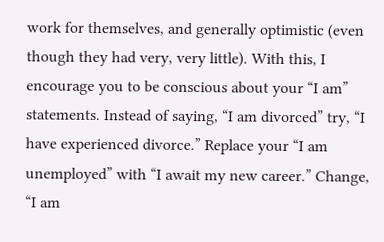work for themselves, and generally optimistic (even though they had very, very little). With this, I encourage you to be conscious about your “I am” statements. Instead of saying, “I am divorced” try, “I have experienced divorce.” Replace your “I am unemployed” with “I await my new career.” Change, “I am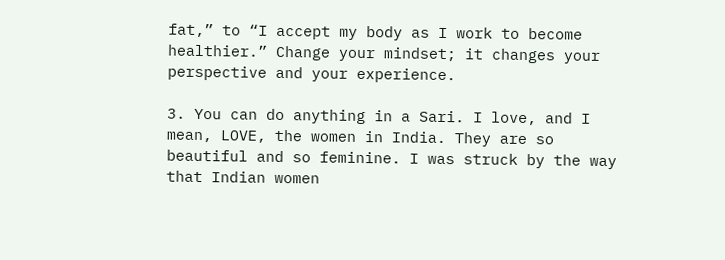fat,” to “I accept my body as I work to become healthier.” Change your mindset; it changes your perspective and your experience.

3. You can do anything in a Sari. I love, and I mean, LOVE, the women in India. They are so beautiful and so feminine. I was struck by the way that Indian women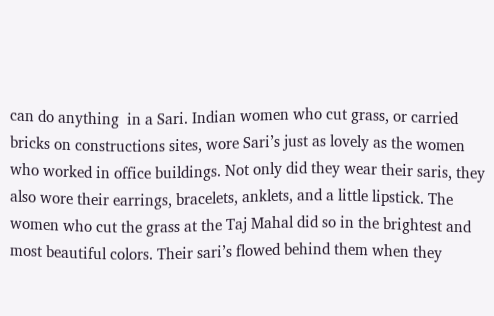can do anything  in a Sari. Indian women who cut grass, or carried bricks on constructions sites, wore Sari’s just as lovely as the women who worked in office buildings. Not only did they wear their saris, they also wore their earrings, bracelets, anklets, and a little lipstick. The women who cut the grass at the Taj Mahal did so in the brightest and most beautiful colors. Their sari’s flowed behind them when they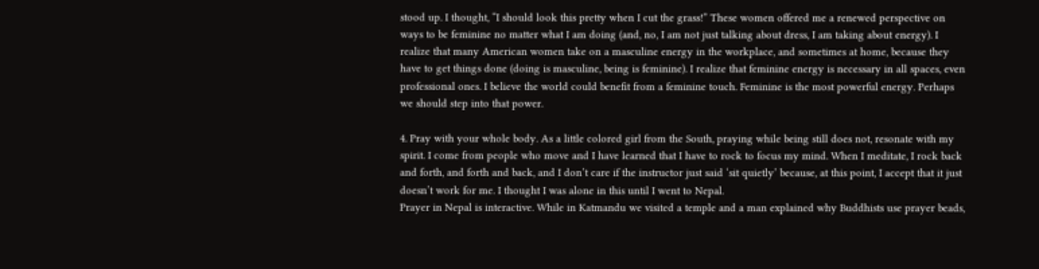stood up. I thought, “I should look this pretty when I cut the grass!” These women offered me a renewed perspective on ways to be feminine no matter what I am doing (and, no, I am not just talking about dress, I am taking about energy). I realize that many American women take on a masculine energy in the workplace, and sometimes at home, because they have to get things done (doing is masculine, being is feminine). I realize that feminine energy is necessary in all spaces, even professional ones. I believe the world could benefit from a feminine touch. Feminine is the most powerful energy. Perhaps we should step into that power.

4. Pray with your whole body. As a little colored girl from the South, praying while being still does not, resonate with my spirit. I come from people who move and I have learned that I have to rock to focus my mind. When I meditate, I rock back and forth, and forth and back, and I don’t care if the instructor just said ‘sit quietly’ because, at this point, I accept that it just doesn’t work for me. I thought I was alone in this until I went to Nepal.
Prayer in Nepal is interactive. While in Katmandu we visited a temple and a man explained why Buddhists use prayer beads,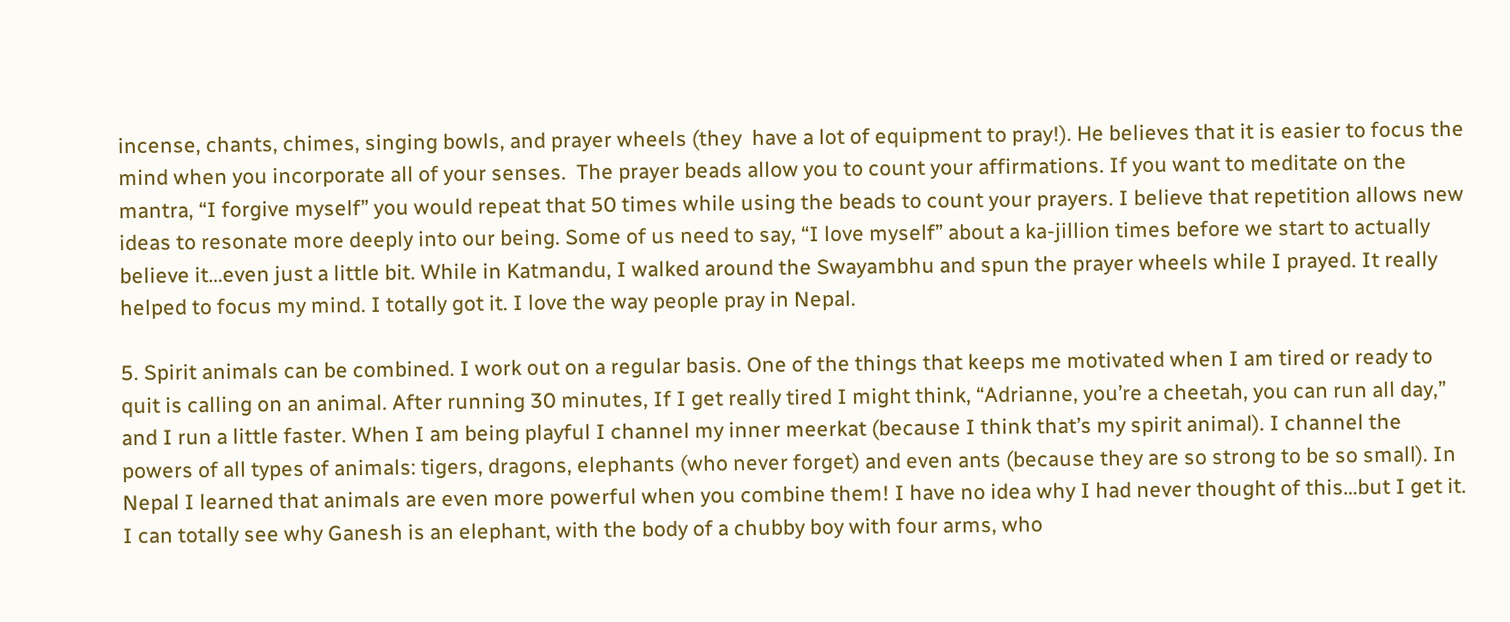incense, chants, chimes, singing bowls, and prayer wheels (they  have a lot of equipment to pray!). He believes that it is easier to focus the mind when you incorporate all of your senses.  The prayer beads allow you to count your affirmations. If you want to meditate on the mantra, “I forgive myself” you would repeat that 50 times while using the beads to count your prayers. I believe that repetition allows new ideas to resonate more deeply into our being. Some of us need to say, “I love myself” about a ka-jillion times before we start to actually believe it…even just a little bit. While in Katmandu, I walked around the Swayambhu and spun the prayer wheels while I prayed. It really helped to focus my mind. I totally got it. I love the way people pray in Nepal.

5. Spirit animals can be combined. I work out on a regular basis. One of the things that keeps me motivated when I am tired or ready to quit is calling on an animal. After running 30 minutes, If I get really tired I might think, “Adrianne, you’re a cheetah, you can run all day,” and I run a little faster. When I am being playful I channel my inner meerkat (because I think that’s my spirit animal). I channel the powers of all types of animals: tigers, dragons, elephants (who never forget) and even ants (because they are so strong to be so small). In Nepal I learned that animals are even more powerful when you combine them! I have no idea why I had never thought of this…but I get it. I can totally see why Ganesh is an elephant, with the body of a chubby boy with four arms, who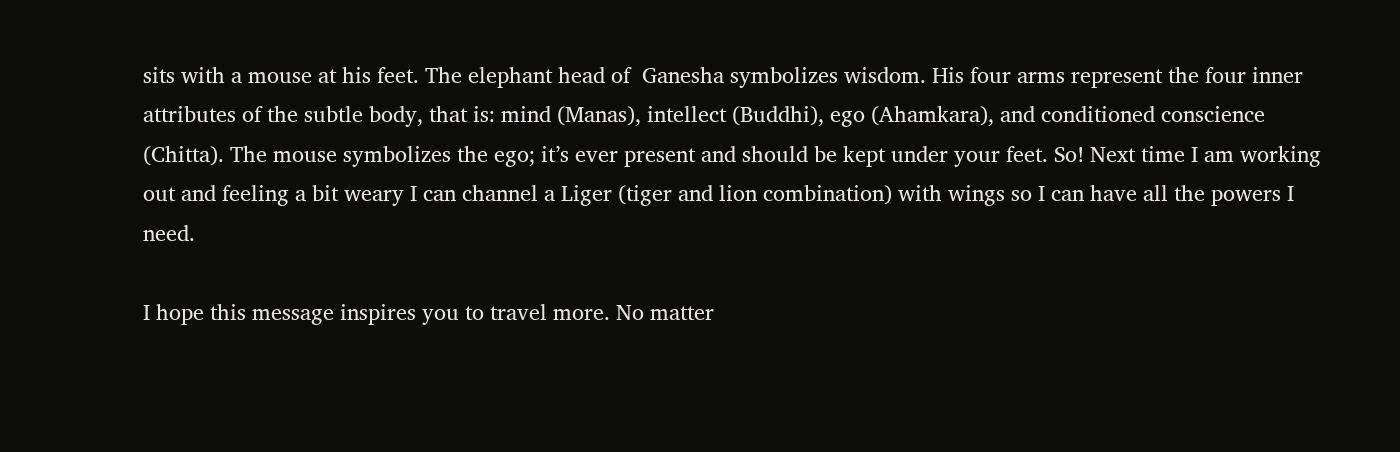sits with a mouse at his feet. The elephant head of  Ganesha symbolizes wisdom. His four arms represent the four inner attributes of the subtle body, that is: mind (Manas), intellect (Buddhi), ego (Ahamkara), and conditioned conscience (Chitta). The mouse symbolizes the ego; it’s ever present and should be kept under your feet. So! Next time I am working out and feeling a bit weary I can channel a Liger (tiger and lion combination) with wings so I can have all the powers I need.

I hope this message inspires you to travel more. No matter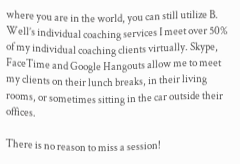where you are in the world, you can still utilize B. Well’s individual coaching services I meet over 50% of my individual coaching clients virtually. Skype, FaceTime and Google Hangouts allow me to meet my clients on their lunch breaks, in their living rooms, or sometimes sitting in the car outside their offices.

There is no reason to miss a session!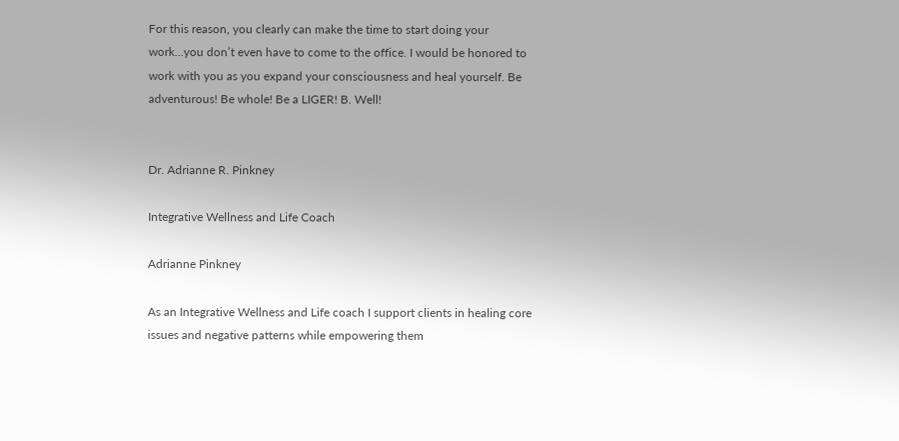For this reason, you clearly can make the time to start doing your work…you don’t even have to come to the office. I would be honored to work with you as you expand your consciousness and heal yourself. Be adventurous! Be whole! Be a LIGER! B. Well!


Dr. Adrianne R. Pinkney

Integrative Wellness and Life Coach

Adrianne Pinkney

As an Integrative Wellness and Life coach I support clients in healing core issues and negative patterns while empowering them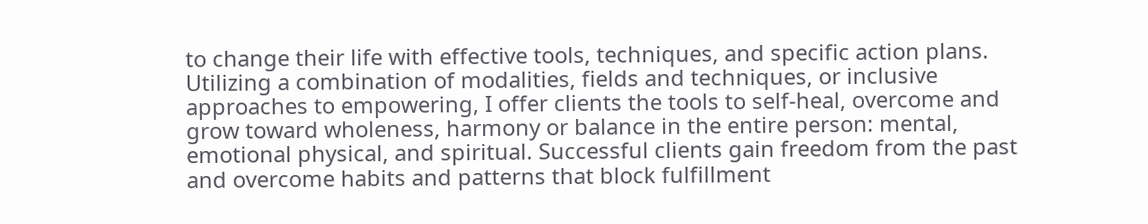to change their life with effective tools, techniques, and specific action plans. Utilizing a combination of modalities, fields and techniques, or inclusive approaches to empowering, I offer clients the tools to self-heal, overcome and grow toward wholeness, harmony or balance in the entire person: mental, emotional physical, and spiritual. Successful clients gain freedom from the past and overcome habits and patterns that block fulfillment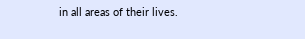in all areas of their lives.